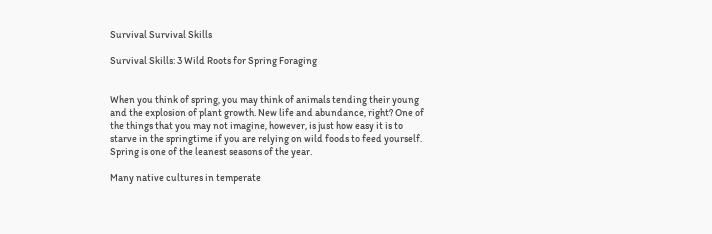Survival Survival Skills

Survival Skills: 3 Wild Roots for Spring Foraging


When you think of spring, you may think of animals tending their young and the explosion of plant growth. New life and abundance, right? One of the things that you may not imagine, however, is just how easy it is to starve in the springtime if you are relying on wild foods to feed yourself. Spring is one of the leanest seasons of the year.

Many native cultures in temperate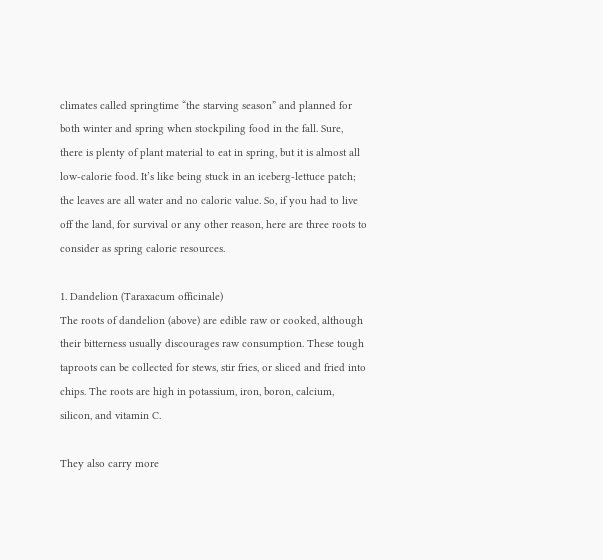climates called springtime “the starving season” and planned for both winter and spring when stockpiling food in the fall. Sure, there is plenty of plant material to eat in spring, but it is almost all low-calorie food. It’s like being stuck in an iceberg-lettuce patch; the leaves are all water and no caloric value. So, if you had to live off the land, for survival or any other reason, here are three roots to consider as spring calorie resources.

1. Dandelion (Taraxacum officinale)
The roots of dandelion (above) are edible raw or cooked, although their bitterness usually discourages raw consumption. These tough taproots can be collected for stews, stir fries, or sliced and fried into chips. The roots are high in potassium, iron, boron, calcium, silicon, and vitamin C.

They also carry more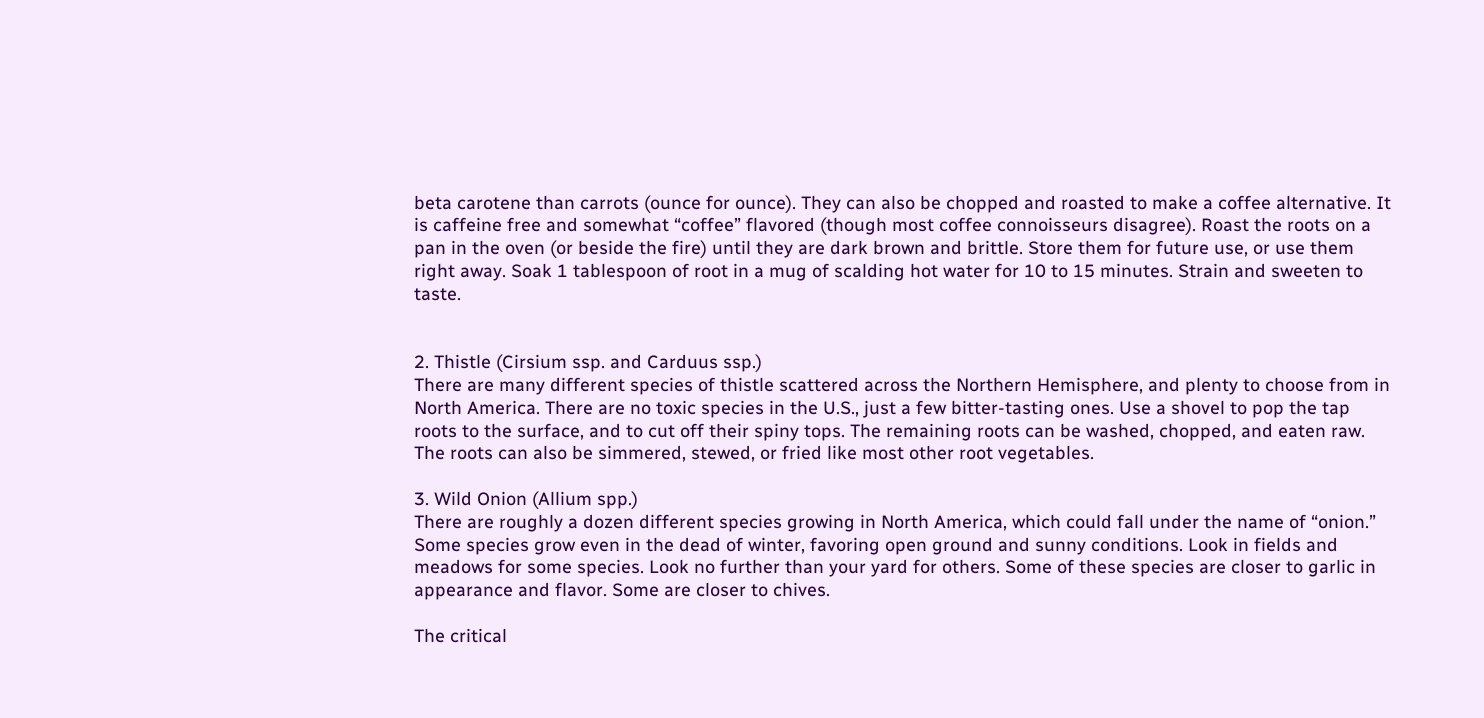beta carotene than carrots (ounce for ounce). They can also be chopped and roasted to make a coffee alternative. It is caffeine free and somewhat “coffee” flavored (though most coffee connoisseurs disagree). Roast the roots on a pan in the oven (or beside the fire) until they are dark brown and brittle. Store them for future use, or use them right away. Soak 1 tablespoon of root in a mug of scalding hot water for 10 to 15 minutes. Strain and sweeten to taste.


2. Thistle (Cirsium ssp. and Carduus ssp.)
There are many different species of thistle scattered across the Northern Hemisphere, and plenty to choose from in North America. There are no toxic species in the U.S., just a few bitter-tasting ones. Use a shovel to pop the tap roots to the surface, and to cut off their spiny tops. The remaining roots can be washed, chopped, and eaten raw. The roots can also be simmered, stewed, or fried like most other root vegetables.

3. Wild Onion (Allium spp.)
There are roughly a dozen different species growing in North America, which could fall under the name of “onion.” Some species grow even in the dead of winter, favoring open ground and sunny conditions. Look in fields and meadows for some species. Look no further than your yard for others. Some of these species are closer to garlic in appearance and flavor. Some are closer to chives.

The critical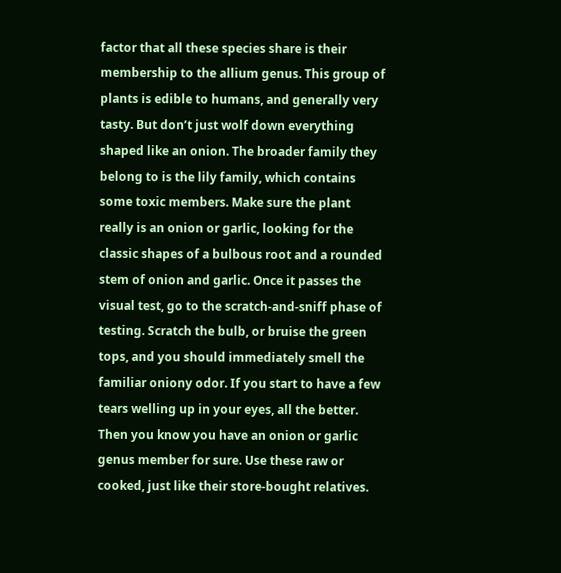factor that all these species share is their membership to the allium genus. This group of plants is edible to humans, and generally very tasty. But don’t just wolf down everything shaped like an onion. The broader family they belong to is the lily family, which contains some toxic members. Make sure the plant really is an onion or garlic, looking for the classic shapes of a bulbous root and a rounded stem of onion and garlic. Once it passes the visual test, go to the scratch-and-sniff phase of testing. Scratch the bulb, or bruise the green tops, and you should immediately smell the familiar oniony odor. If you start to have a few tears welling up in your eyes, all the better. Then you know you have an onion or garlic genus member for sure. Use these raw or cooked, just like their store-bought relatives.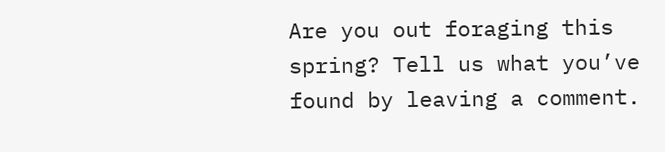Are you out foraging this spring? Tell us what you’ve found by leaving a comment.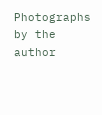Photographs by the author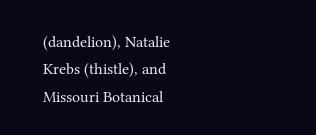(dandelion), Natalie Krebs (thistle), and Missouri Botanical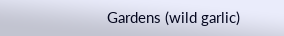Gardens (wild garlic)